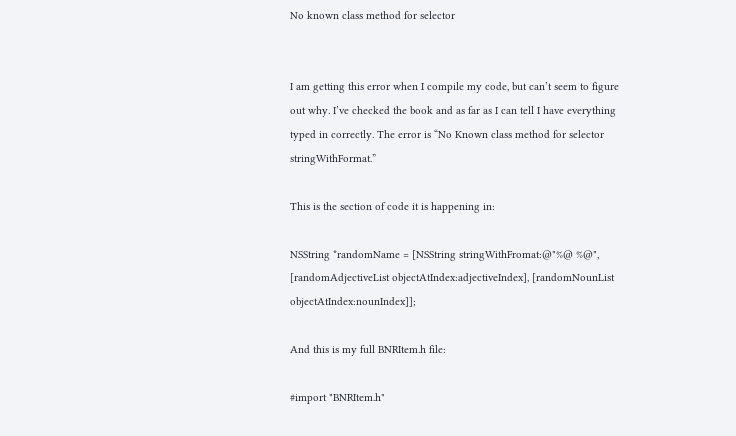No known class method for selector


I am getting this error when I compile my code, but can’t seem to figure out why. I’ve checked the book and as far as I can tell I have everything typed in correctly. The error is “No Known class method for selector stringWithFormat.”

This is the section of code it is happening in:

NSString *randomName = [NSString stringWithFromat:@"%@ %@", [randomAdjectiveList objectAtIndex:adjectiveIndex], [randomNounList objectAtIndex:nounIndex]];

And this is my full BNRItem.h file:

#import "BNRItem.h"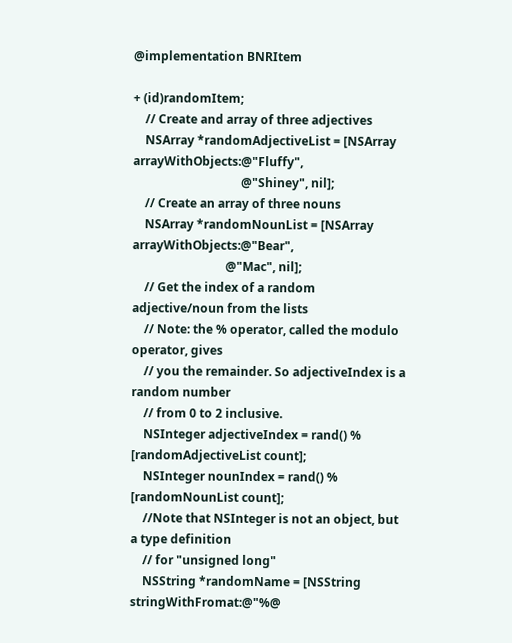@implementation BNRItem

+ (id)randomItem;
    // Create and array of three adjectives
    NSArray *randomAdjectiveList = [NSArray arrayWithObjects:@"Fluffy",
                                    @"Shiney", nil];
    // Create an array of three nouns
    NSArray *randomNounList = [NSArray arrayWithObjects:@"Bear",
                               @"Mac", nil];
    // Get the index of a random adjective/noun from the lists
    // Note: the % operator, called the modulo operator, gives
    // you the remainder. So adjectiveIndex is a random number
    // from 0 to 2 inclusive.
    NSInteger adjectiveIndex = rand() % [randomAdjectiveList count];
    NSInteger nounIndex = rand() % [randomNounList count];
    //Note that NSInteger is not an object, but a type definition
    // for "unsigned long"
    NSString *randomName = [NSString stringWithFromat:@"%@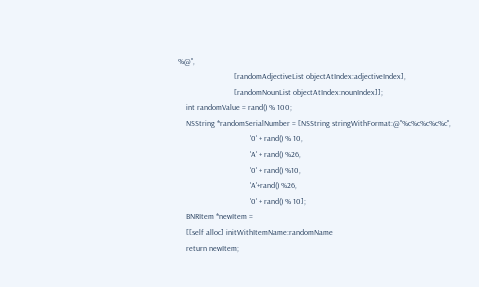%@",
                            [randomAdjectiveList objectAtIndex:adjectiveIndex],
                            [randomNounList objectAtIndex:nounIndex]];
    int randomValue = rand() % 100;
    NSString *randomSerialNumber = [NSString stringWithFormat:@"%c%c%c%c%c",
                                    '0' + rand() % 10,
                                    'A' + rand() %26,
                                    '0' + rand() %10,
                                    'A'+rand() %26,
                                    '0' + rand() % 10];
    BNRItem *newItem =
    [[self alloc] initWithItemName:randomName
    return newItem;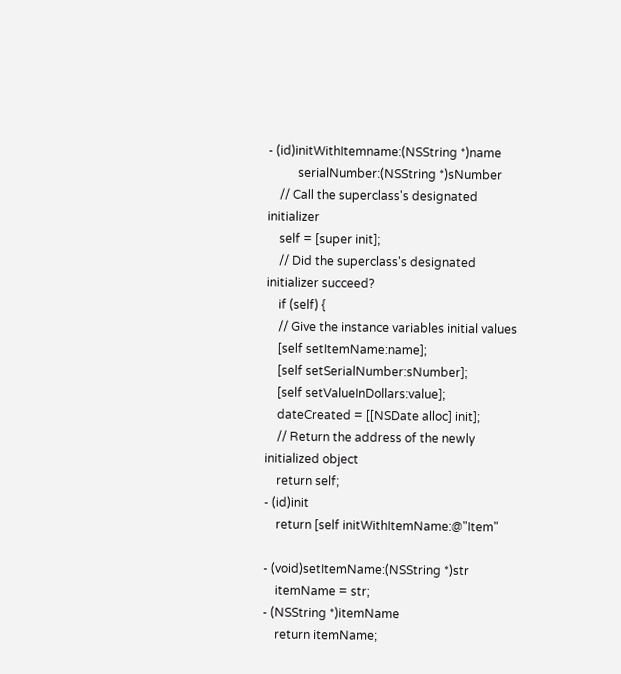- (id)initWithItemname:(NSString *)name
          serialNumber:(NSString *)sNumber
    // Call the superclass's designated initializer
    self = [super init];
    // Did the superclass's designated initializer succeed?
    if (self) {
    // Give the instance variables initial values
    [self setItemName:name];
    [self setSerialNumber:sNumber];
    [self setValueInDollars:value];
    dateCreated = [[NSDate alloc] init];
    // Return the address of the newly initialized object
    return self;
- (id)init
    return [self initWithItemName:@"Item"

- (void)setItemName:(NSString *)str
    itemName = str;
- (NSString *)itemName
    return itemName;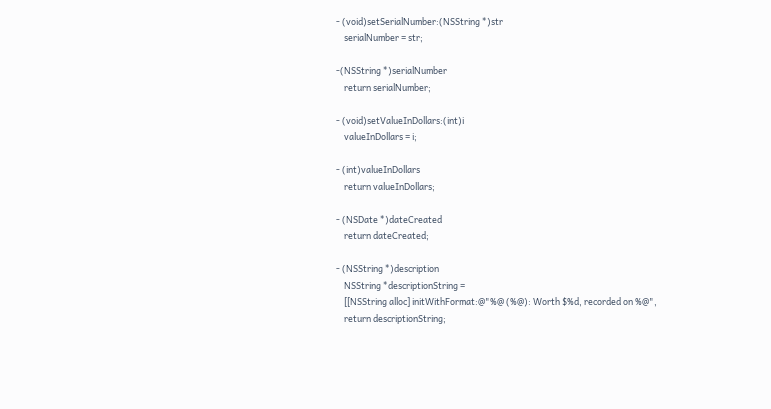- (void)setSerialNumber:(NSString *)str
    serialNumber = str;

-(NSString *)serialNumber
    return serialNumber;

- (void)setValueInDollars:(int)i
    valueInDollars = i;

- (int)valueInDollars
    return valueInDollars;

- (NSDate *)dateCreated
    return dateCreated;

- (NSString *)description
    NSString *descriptionString =
    [[NSString alloc] initWithFormat:@"%@ (%@): Worth $%d, recorded on %@",
    return descriptionString;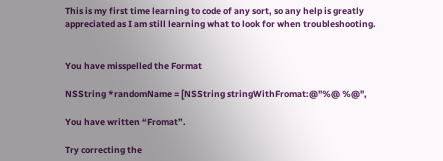This is my first time learning to code of any sort, so any help is greatly appreciated as I am still learning what to look for when troubleshooting.


You have misspelled the Format

NSString *randomName = [NSString stringWithFromat:@"%@ %@",

You have written “Fromat”.

Try correcting the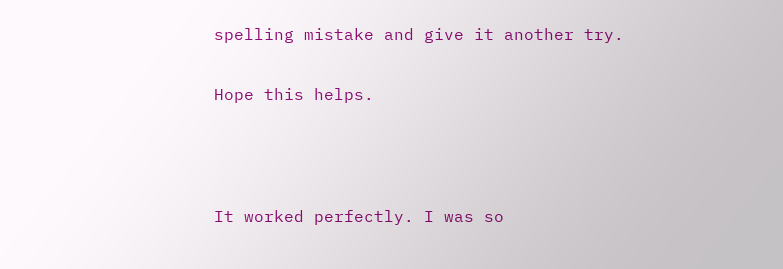spelling mistake and give it another try.

Hope this helps.



It worked perfectly. I was so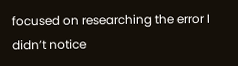focused on researching the error I didn’t notice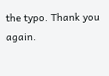the typo. Thank you again.